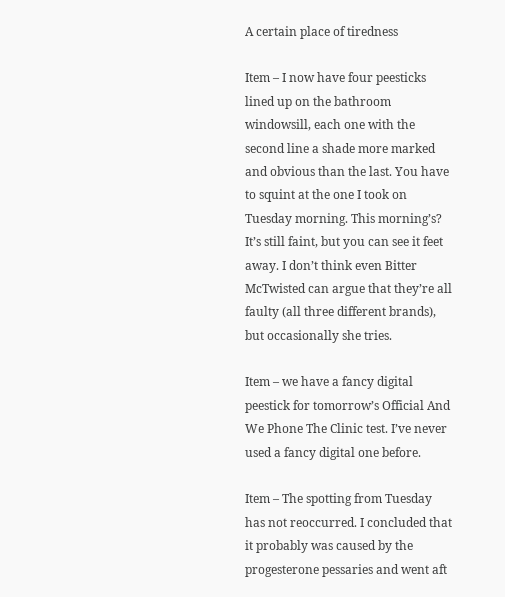A certain place of tiredness

Item – I now have four peesticks lined up on the bathroom windowsill, each one with the second line a shade more marked and obvious than the last. You have to squint at the one I took on Tuesday morning. This morning’s? It’s still faint, but you can see it feet away. I don’t think even Bitter McTwisted can argue that they’re all faulty (all three different brands), but occasionally she tries.

Item – we have a fancy digital peestick for tomorrow’s Official And We Phone The Clinic test. I’ve never used a fancy digital one before.

Item – The spotting from Tuesday has not reoccurred. I concluded that it probably was caused by the progesterone pessaries and went aft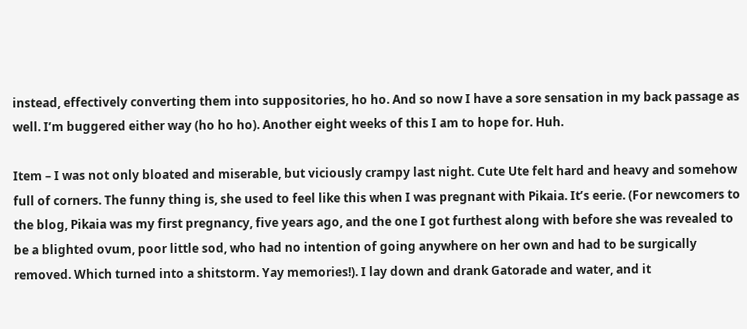instead, effectively converting them into suppositories, ho ho. And so now I have a sore sensation in my back passage as well. I’m buggered either way (ho ho ho). Another eight weeks of this I am to hope for. Huh.

Item – I was not only bloated and miserable, but viciously crampy last night. Cute Ute felt hard and heavy and somehow full of corners. The funny thing is, she used to feel like this when I was pregnant with Pikaia. It’s eerie. (For newcomers to the blog, Pikaia was my first pregnancy, five years ago, and the one I got furthest along with before she was revealed to be a blighted ovum, poor little sod, who had no intention of going anywhere on her own and had to be surgically removed. Which turned into a shitstorm. Yay memories!). I lay down and drank Gatorade and water, and it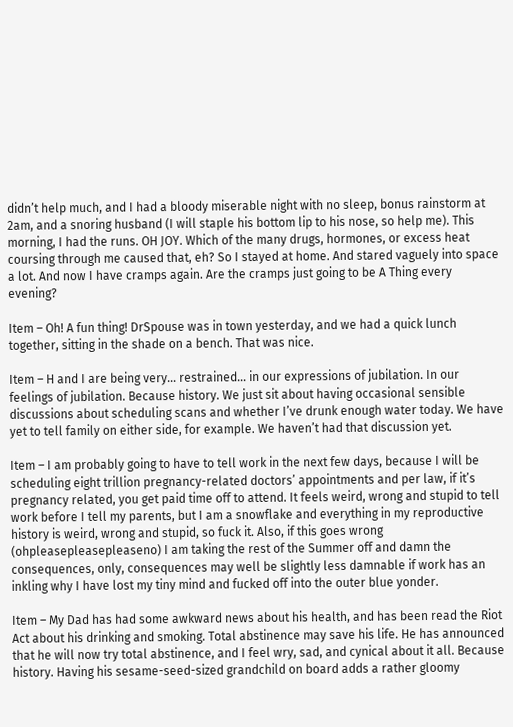didn’t help much, and I had a bloody miserable night with no sleep, bonus rainstorm at 2am, and a snoring husband (I will staple his bottom lip to his nose, so help me). This morning, I had the runs. OH JOY. Which of the many drugs, hormones, or excess heat coursing through me caused that, eh? So I stayed at home. And stared vaguely into space a lot. And now I have cramps again. Are the cramps just going to be A Thing every evening?

Item – Oh! A fun thing! DrSpouse was in town yesterday, and we had a quick lunch together, sitting in the shade on a bench. That was nice.

Item – H and I are being very… restrained… in our expressions of jubilation. In our feelings of jubilation. Because history. We just sit about having occasional sensible discussions about scheduling scans and whether I’ve drunk enough water today. We have yet to tell family on either side, for example. We haven’t had that discussion yet.

Item – I am probably going to have to tell work in the next few days, because I will be scheduling eight trillion pregnancy-related doctors’ appointments and per law, if it’s pregnancy related, you get paid time off to attend. It feels weird, wrong and stupid to tell work before I tell my parents, but I am a snowflake and everything in my reproductive history is weird, wrong and stupid, so fuck it. Also, if this goes wrong (ohpleasepleasepleaseno) I am taking the rest of the Summer off and damn the consequences, only, consequences may well be slightly less damnable if work has an inkling why I have lost my tiny mind and fucked off into the outer blue yonder.

Item – My Dad has had some awkward news about his health, and has been read the Riot Act about his drinking and smoking. Total abstinence may save his life. He has announced that he will now try total abstinence, and I feel wry, sad, and cynical about it all. Because history. Having his sesame-seed-sized grandchild on board adds a rather gloomy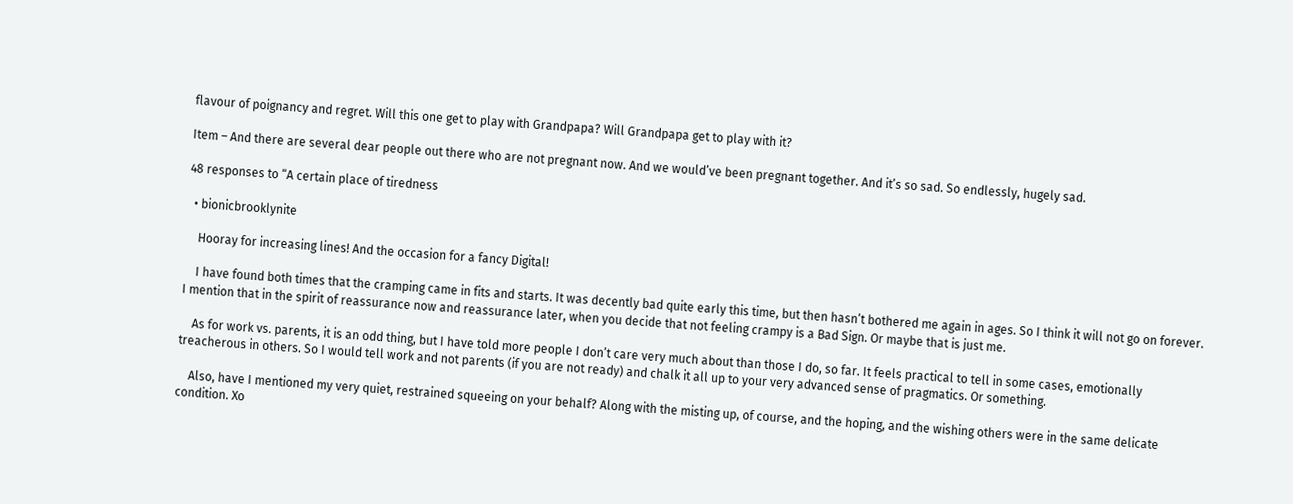flavour of poignancy and regret. Will this one get to play with Grandpapa? Will Grandpapa get to play with it?

Item – And there are several dear people out there who are not pregnant now. And we would’ve been pregnant together. And it’s so sad. So endlessly, hugely sad.

48 responses to “A certain place of tiredness

  • bionicbrooklynite

    Hooray for increasing lines! And the occasion for a fancy Digital!

    I have found both times that the cramping came in fits and starts. It was decently bad quite early this time, but then hasn’t bothered me again in ages. So I think it will not go on forever. I mention that in the spirit of reassurance now and reassurance later, when you decide that not feeling crampy is a Bad Sign. Or maybe that is just me.

    As for work vs. parents, it is an odd thing, but I have told more people I don’t care very much about than those I do, so far. It feels practical to tell in some cases, emotionally treacherous in others. So I would tell work and not parents (if you are not ready) and chalk it all up to your very advanced sense of pragmatics. Or something.

    Also, have I mentioned my very quiet, restrained squeeing on your behalf? Along with the misting up, of course, and the hoping, and the wishing others were in the same delicate condition. Xo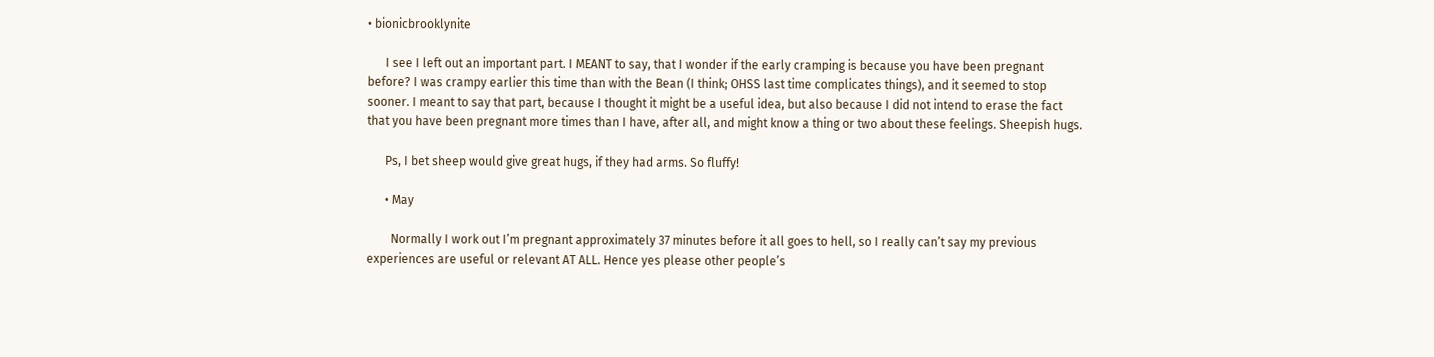• bionicbrooklynite

      I see I left out an important part. I MEANT to say, that I wonder if the early cramping is because you have been pregnant before? I was crampy earlier this time than with the Bean (I think; OHSS last time complicates things), and it seemed to stop sooner. I meant to say that part, because I thought it might be a useful idea, but also because I did not intend to erase the fact that you have been pregnant more times than I have, after all, and might know a thing or two about these feelings. Sheepish hugs.

      Ps, I bet sheep would give great hugs, if they had arms. So fluffy!

      • May

        Normally I work out I’m pregnant approximately 37 minutes before it all goes to hell, so I really can’t say my previous experiences are useful or relevant AT ALL. Hence yes please other people’s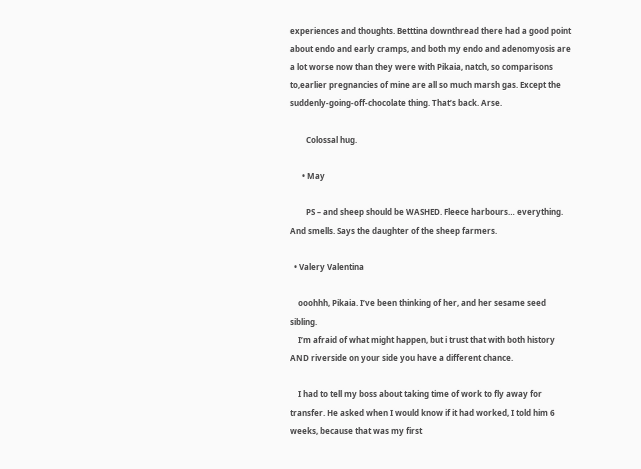experiences and thoughts. Betttina downthread there had a good point about endo and early cramps, and both my endo and adenomyosis are a lot worse now than they were with Pikaia, natch, so comparisons to,earlier pregnancies of mine are all so much marsh gas. Except the suddenly-going-off-chocolate thing. That’s back. Arse.

        Colossal hug.

      • May

        PS – and sheep should be WASHED. Fleece harbours… everything. And smells. Says the daughter of the sheep farmers.

  • Valery Valentina

    ooohhh, Pikaia. I’ve been thinking of her, and her sesame seed sibling.
    I’m afraid of what might happen, but i trust that with both history AND riverside on your side you have a different chance.

    I had to tell my boss about taking time of work to fly away for transfer. He asked when I would know if it had worked, I told him 6 weeks, because that was my first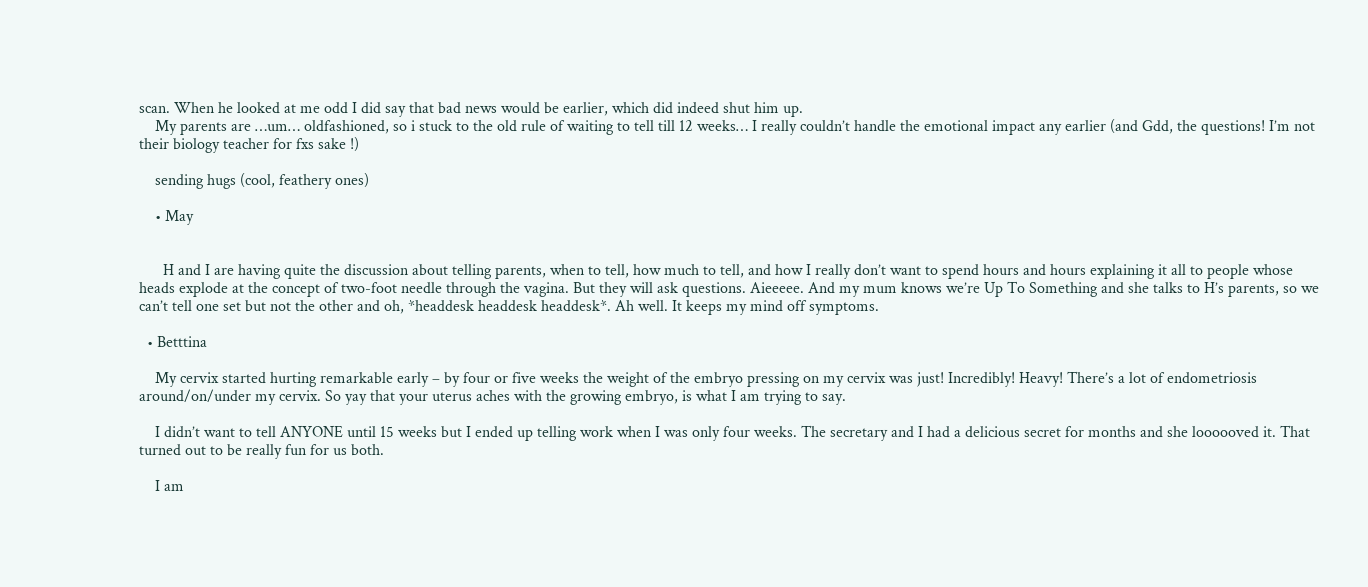scan. When he looked at me odd I did say that bad news would be earlier, which did indeed shut him up.
    My parents are …um… oldfashioned, so i stuck to the old rule of waiting to tell till 12 weeks… I really couldn’t handle the emotional impact any earlier (and Gdd, the questions! I’m not their biology teacher for fxs sake !)

    sending hugs (cool, feathery ones)

    • May


      H and I are having quite the discussion about telling parents, when to tell, how much to tell, and how I really don’t want to spend hours and hours explaining it all to people whose heads explode at the concept of two-foot needle through the vagina. But they will ask questions. Aieeeee. And my mum knows we’re Up To Something and she talks to H’s parents, so we can’t tell one set but not the other and oh, *headdesk headdesk headdesk*. Ah well. It keeps my mind off symptoms.

  • Betttina

    My cervix started hurting remarkable early – by four or five weeks the weight of the embryo pressing on my cervix was just! Incredibly! Heavy! There’s a lot of endometriosis around/on/under my cervix. So yay that your uterus aches with the growing embryo, is what I am trying to say.

    I didn’t want to tell ANYONE until 15 weeks but I ended up telling work when I was only four weeks. The secretary and I had a delicious secret for months and she loooooved it. That turned out to be really fun for us both.

    I am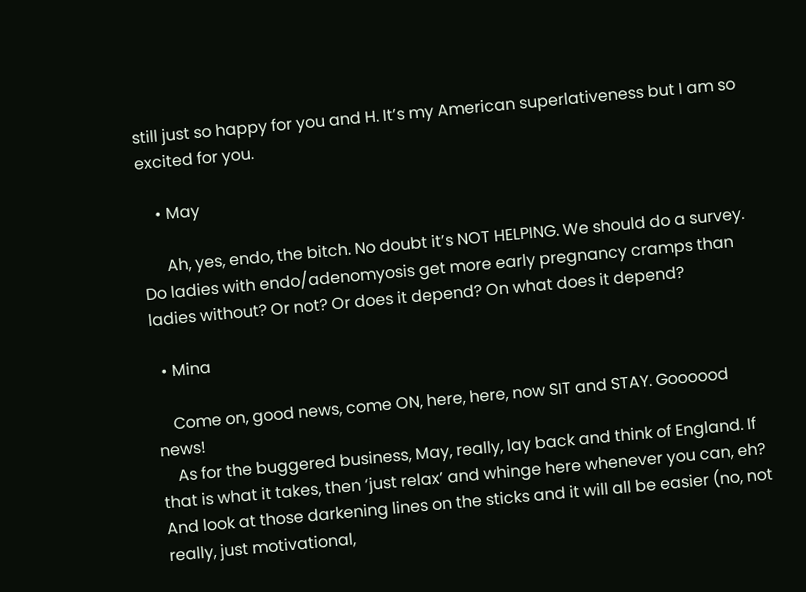still just so happy for you and H. It’s my American superlativeness but I am so excited for you.

    • May

      Ah, yes, endo, the bitch. No doubt it’s NOT HELPING. We should do a survey. Do ladies with endo/adenomyosis get more early pregnancy cramps than ladies without? Or not? Or does it depend? On what does it depend?

  • Mina

    Come on, good news, come ON, here, here, now SIT and STAY. Goooood news!
    As for the buggered business, May, really, lay back and think of England. If that is what it takes, then ‘just relax’ and whinge here whenever you can, eh? And look at those darkening lines on the sticks and it will all be easier (no, not really, just motivational,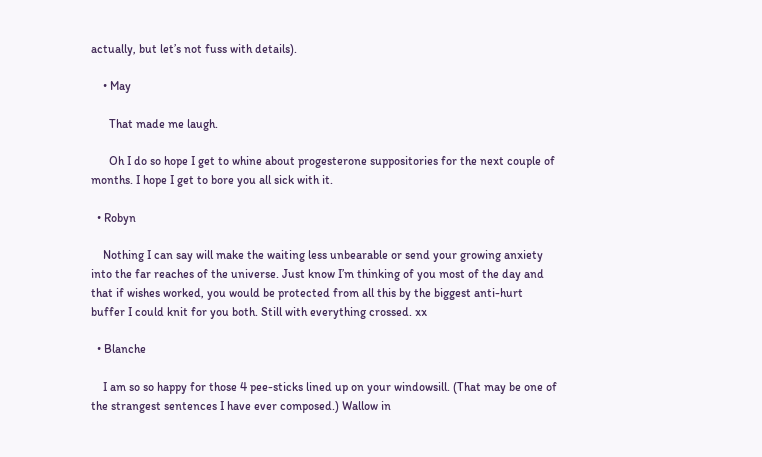actually, but let’s not fuss with details).

    • May

      That made me laugh.

      Oh I do so hope I get to whine about progesterone suppositories for the next couple of months. I hope I get to bore you all sick with it.

  • Robyn

    Nothing I can say will make the waiting less unbearable or send your growing anxiety into the far reaches of the universe. Just know I’m thinking of you most of the day and that if wishes worked, you would be protected from all this by the biggest anti-hurt buffer I could knit for you both. Still with everything crossed. xx

  • Blanche

    I am so so happy for those 4 pee-sticks lined up on your windowsill. (That may be one of the strangest sentences I have ever composed.) Wallow in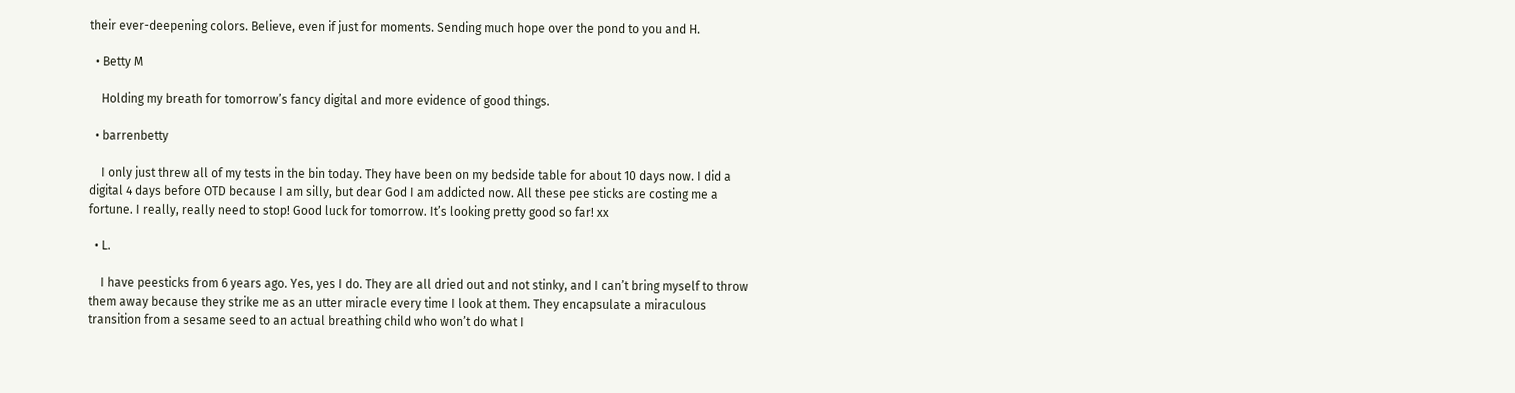their ever-deepening colors. Believe, even if just for moments. Sending much hope over the pond to you and H.

  • Betty M

    Holding my breath for tomorrow’s fancy digital and more evidence of good things.

  • barrenbetty

    I only just threw all of my tests in the bin today. They have been on my bedside table for about 10 days now. I did a digital 4 days before OTD because I am silly, but dear God I am addicted now. All these pee sticks are costing me a fortune. I really, really need to stop! Good luck for tomorrow. It’s looking pretty good so far! xx

  • L.

    I have peesticks from 6 years ago. Yes, yes I do. They are all dried out and not stinky, and I can’t bring myself to throw them away because they strike me as an utter miracle every time I look at them. They encapsulate a miraculous transition from a sesame seed to an actual breathing child who won’t do what I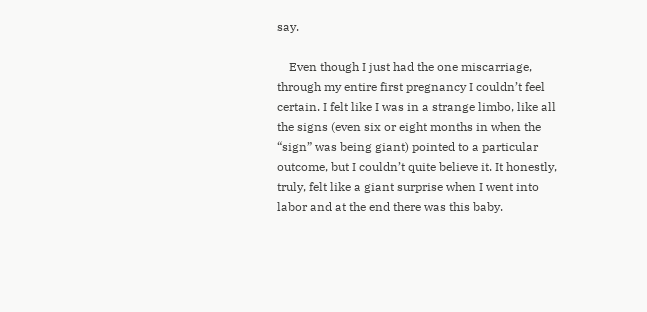say.

    Even though I just had the one miscarriage, through my entire first pregnancy I couldn’t feel certain. I felt like I was in a strange limbo, like all the signs (even six or eight months in when the “sign” was being giant) pointed to a particular outcome, but I couldn’t quite believe it. It honestly, truly, felt like a giant surprise when I went into labor and at the end there was this baby.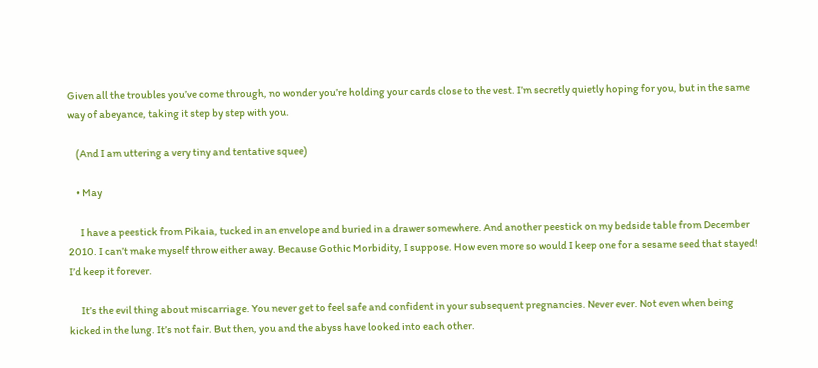Given all the troubles you’ve come through, no wonder you’re holding your cards close to the vest. I’m secretly quietly hoping for you, but in the same way of abeyance, taking it step by step with you.

    (And I am uttering a very tiny and tentative squee)

    • May

      I have a peestick from Pikaia, tucked in an envelope and buried in a drawer somewhere. And another peestick on my bedside table from December 2010. I can’t make myself throw either away. Because Gothic Morbidity, I suppose. How even more so would I keep one for a sesame seed that stayed! I’d keep it forever.

      It’s the evil thing about miscarriage. You never get to feel safe and confident in your subsequent pregnancies. Never ever. Not even when being kicked in the lung. It’s not fair. But then, you and the abyss have looked into each other.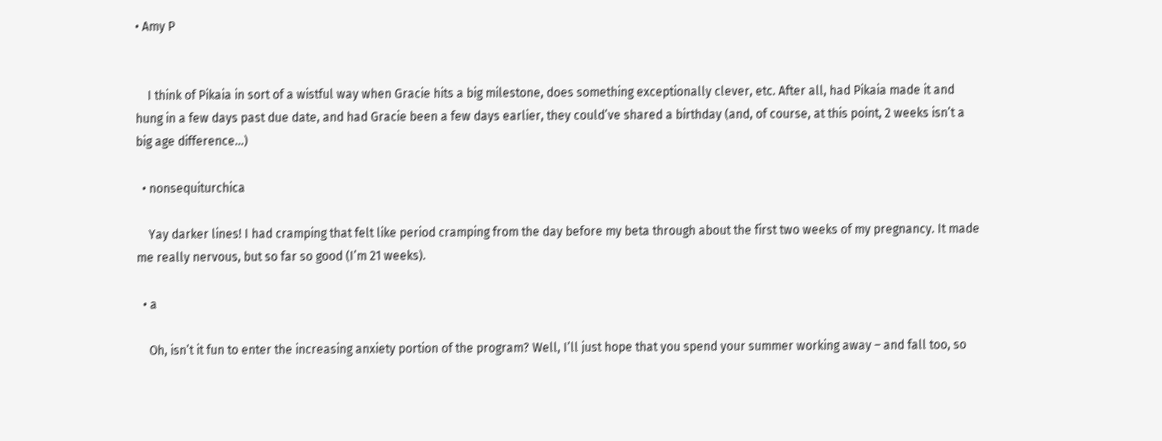• Amy P


    I think of Pikaia in sort of a wistful way when Gracie hits a big milestone, does something exceptionally clever, etc. After all, had Pikaia made it and hung in a few days past due date, and had Gracie been a few days earlier, they could’ve shared a birthday (and, of course, at this point, 2 weeks isn’t a big age difference…)

  • nonsequiturchica

    Yay darker lines! I had cramping that felt like period cramping from the day before my beta through about the first two weeks of my pregnancy. It made me really nervous, but so far so good (I’m 21 weeks).

  • a

    Oh, isn’t it fun to enter the increasing anxiety portion of the program? Well, I’ll just hope that you spend your summer working away – and fall too, so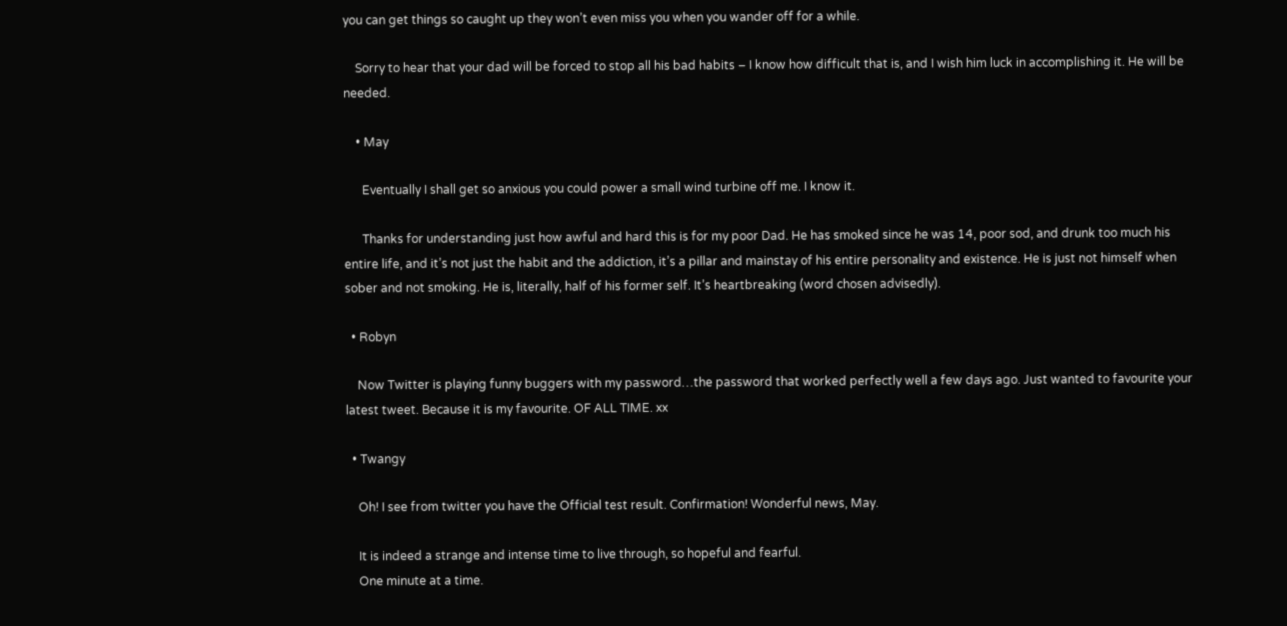you can get things so caught up they won’t even miss you when you wander off for a while.

    Sorry to hear that your dad will be forced to stop all his bad habits – I know how difficult that is, and I wish him luck in accomplishing it. He will be needed.

    • May

      Eventually I shall get so anxious you could power a small wind turbine off me. I know it.

      Thanks for understanding just how awful and hard this is for my poor Dad. He has smoked since he was 14, poor sod, and drunk too much his entire life, and it’s not just the habit and the addiction, it’s a pillar and mainstay of his entire personality and existence. He is just not himself when sober and not smoking. He is, literally, half of his former self. It’s heartbreaking (word chosen advisedly).

  • Robyn

    Now Twitter is playing funny buggers with my password…the password that worked perfectly well a few days ago. Just wanted to favourite your latest tweet. Because it is my favourite. OF ALL TIME. xx

  • Twangy

    Oh! I see from twitter you have the Official test result. Confirmation! Wonderful news, May.

    It is indeed a strange and intense time to live through, so hopeful and fearful.
    One minute at a time.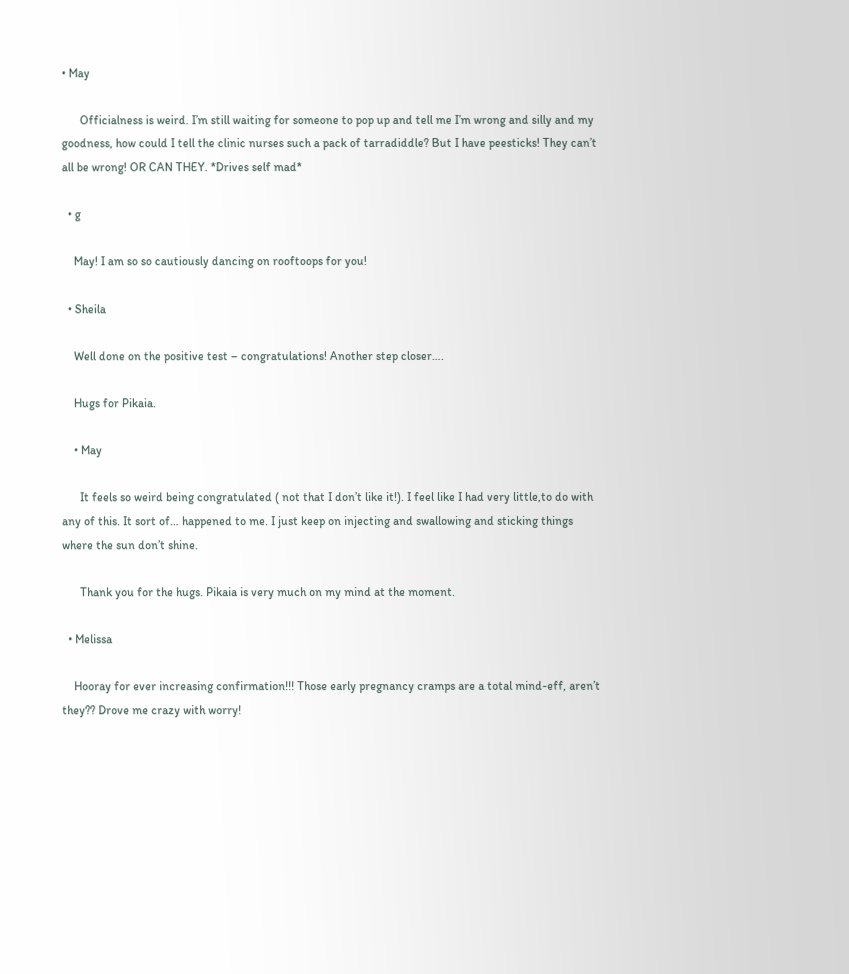• May

      Officialness is weird. I’m still waiting for someone to pop up and tell me I’m wrong and silly and my goodness, how could I tell the clinic nurses such a pack of tarradiddle? But I have peesticks! They can’t all be wrong! OR CAN THEY. *Drives self mad*

  • g

    May! I am so so cautiously dancing on rooftoops for you!

  • Sheila

    Well done on the positive test – congratulations! Another step closer….

    Hugs for Pikaia.

    • May

      It feels so weird being congratulated ( not that I don’t like it!). I feel like I had very little,to do with any of this. It sort of… happened to me. I just keep on injecting and swallowing and sticking things where the sun don’t shine.

      Thank you for the hugs. Pikaia is very much on my mind at the moment.

  • Melissa

    Hooray for ever increasing confirmation!!! Those early pregnancy cramps are a total mind-eff, aren’t they?? Drove me crazy with worry!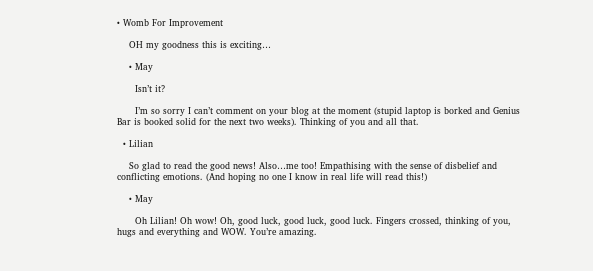• Womb For Improvement

    OH my goodness this is exciting…

    • May

      Isn’t it?

      I’m so sorry I can’t comment on your blog at the moment (stupid laptop is borked and Genius Bar is booked solid for the next two weeks). Thinking of you and all that.

  • Lilian

    So glad to read the good news! Also…me too! Empathising with the sense of disbelief and conflicting emotions. (And hoping no one I know in real life will read this!)

    • May

      Oh Lilian! Oh wow! Oh, good luck, good luck, good luck. Fingers crossed, thinking of you, hugs and everything and WOW. You’re amazing.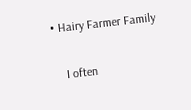• Hairy Farmer Family

    I often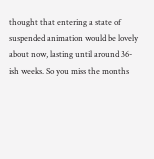thought that entering a state of suspended animation would be lovely about now, lasting until around 36-ish weeks. So you miss the months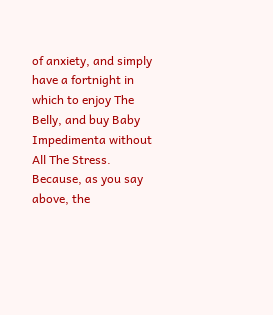of anxiety, and simply have a fortnight in which to enjoy The Belly, and buy Baby Impedimenta without All The Stress. Because, as you say above, the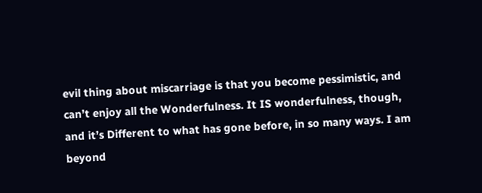evil thing about miscarriage is that you become pessimistic, and can’t enjoy all the Wonderfulness. It IS wonderfulness, though, and it’s Different to what has gone before, in so many ways. I am beyond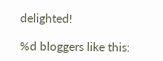delighted!

%d bloggers like this: